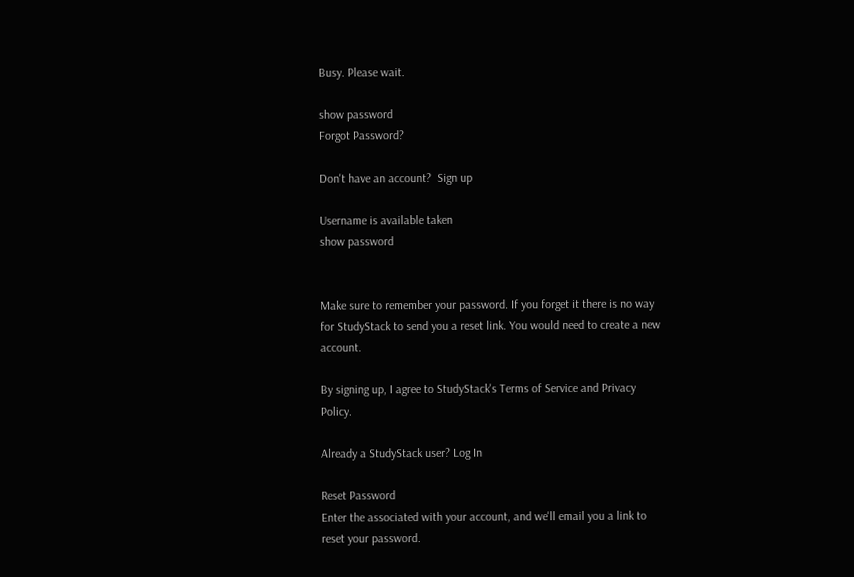Busy. Please wait.

show password
Forgot Password?

Don't have an account?  Sign up

Username is available taken
show password


Make sure to remember your password. If you forget it there is no way for StudyStack to send you a reset link. You would need to create a new account.

By signing up, I agree to StudyStack's Terms of Service and Privacy Policy.

Already a StudyStack user? Log In

Reset Password
Enter the associated with your account, and we'll email you a link to reset your password.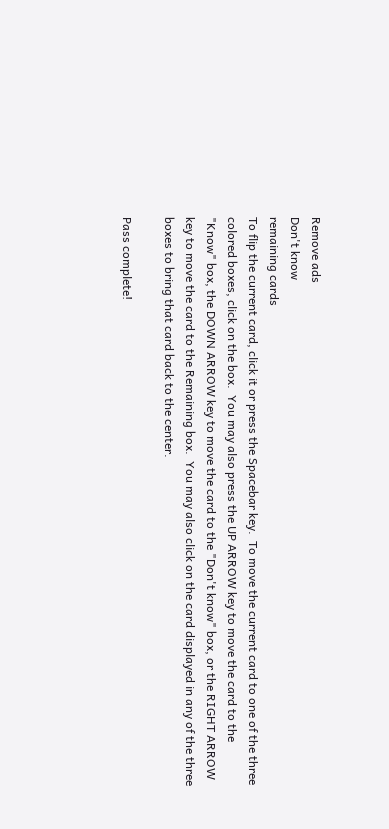Remove ads
Don't know
remaining cards
To flip the current card, click it or press the Spacebar key.  To move the current card to one of the three colored boxes, click on the box.  You may also press the UP ARROW key to move the card to the "Know" box, the DOWN ARROW key to move the card to the "Don't know" box, or the RIGHT ARROW key to move the card to the Remaining box.  You may also click on the card displayed in any of the three boxes to bring that card back to the center.

Pass complete!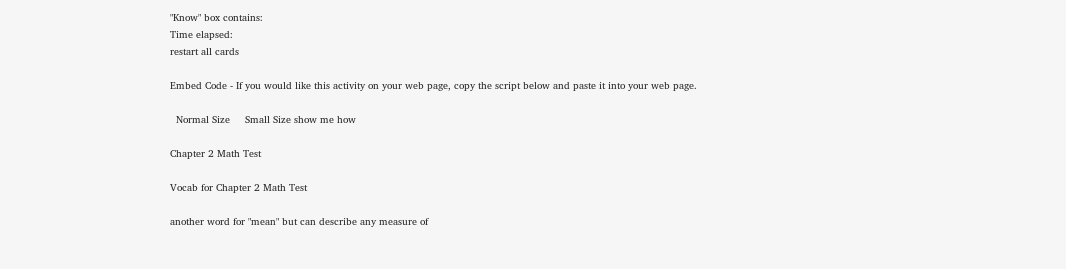"Know" box contains:
Time elapsed:
restart all cards

Embed Code - If you would like this activity on your web page, copy the script below and paste it into your web page.

  Normal Size     Small Size show me how

Chapter 2 Math Test

Vocab for Chapter 2 Math Test

another word for "mean" but can describe any measure of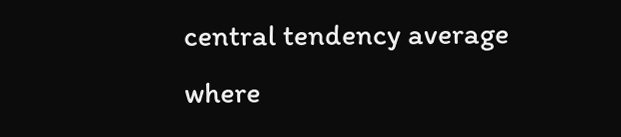central tendency average
where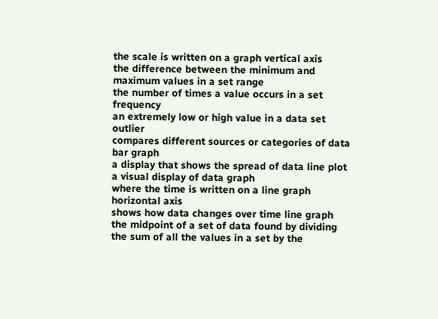the scale is written on a graph vertical axis
the difference between the minimum and maximum values in a set range
the number of times a value occurs in a set frequency
an extremely low or high value in a data set outlier
compares different sources or categories of data bar graph
a display that shows the spread of data line plot
a visual display of data graph
where the time is written on a line graph horizontal axis
shows how data changes over time line graph
the midpoint of a set of data found by dividing the sum of all the values in a set by the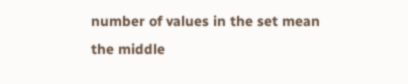number of values in the set mean
the middle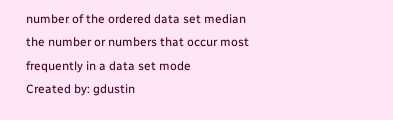number of the ordered data set median
the number or numbers that occur most frequently in a data set mode
Created by: gdustin